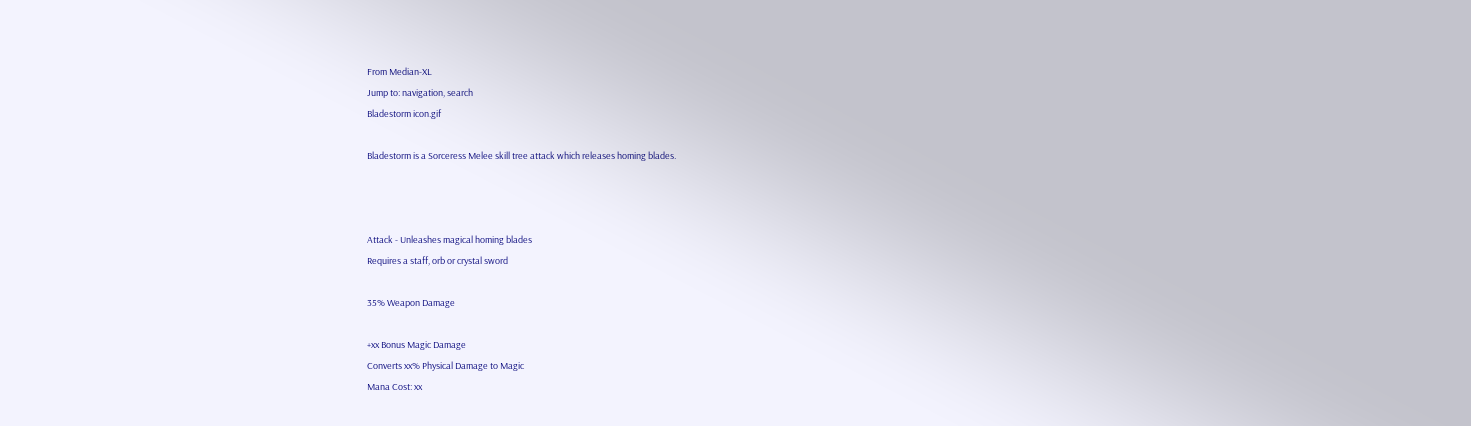From Median-XL
Jump to: navigation, search
Bladestorm icon.gif

Bladestorm is a Sorceress Melee skill tree attack which releases homing blades.



Attack - Unleashes magical homing blades
Requires a staff, orb or crystal sword

35% Weapon Damage

+xx Bonus Magic Damage
Converts xx% Physical Damage to Magic
Mana Cost: xx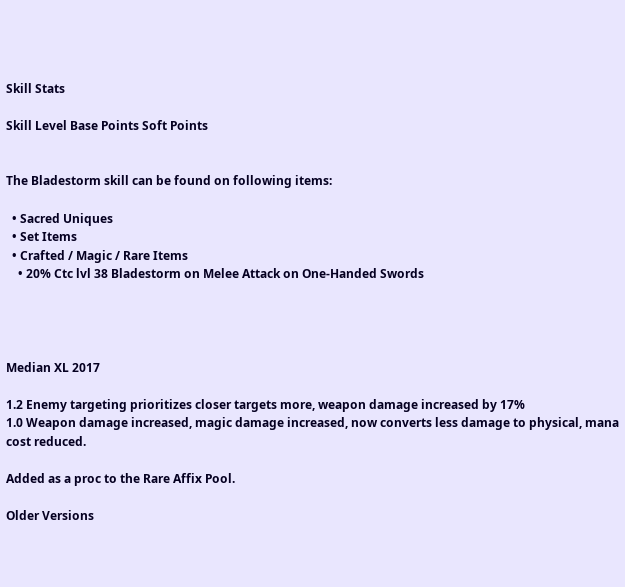Skill Stats

Skill Level Base Points Soft Points


The Bladestorm skill can be found on following items:

  • Sacred Uniques
  • Set Items
  • Crafted / Magic / Rare Items
    • 20% Ctc lvl 38 Bladestorm on Melee Attack on One-Handed Swords




Median XL 2017

1.2 Enemy targeting prioritizes closer targets more, weapon damage increased by 17%
1.0 Weapon damage increased, magic damage increased, now converts less damage to physical, mana cost reduced.

Added as a proc to the Rare Affix Pool.

Older Versions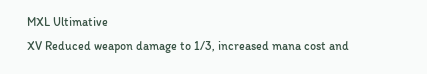MXL Ultimative
XV Reduced weapon damage to 1/3, increased mana cost and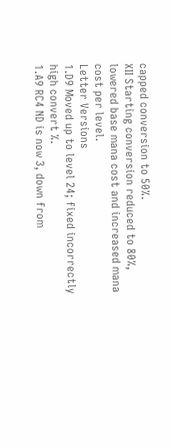capped conversion to 50%.
XII Starting conversion reduced to 80%, lowered base mana cost and increased mana cost per level.
Letter Versions
1.D9 Moved up to level 24; fixed incorrectly high convert %.
1.A9 RC4 ND is now 3, down from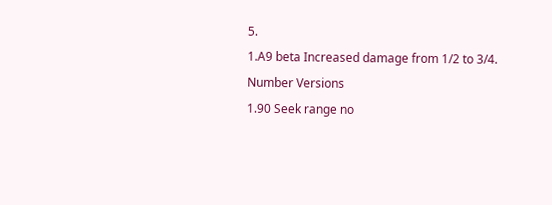5.
1.A9 beta Increased damage from 1/2 to 3/4.
Number Versions
1.90 Seek range no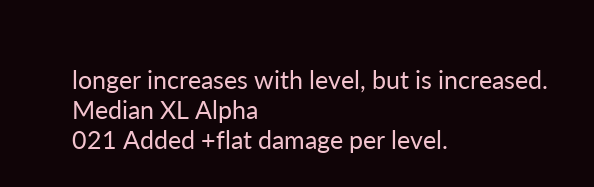longer increases with level, but is increased.
Median XL Alpha
021 Added +flat damage per level.